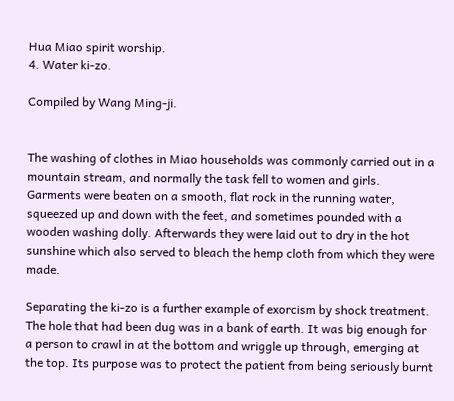Hua Miao spirit worship.
4. Water ki-zo.

Compiled by Wang Ming-ji.


The washing of clothes in Miao households was commonly carried out in a mountain stream, and normally the task fell to women and girls. Garments were beaten on a smooth, flat rock in the running water, squeezed up and down with the feet, and sometimes pounded with a wooden washing dolly. Afterwards they were laid out to dry in the hot sunshine which also served to bleach the hemp cloth from which they were made.

Separating the ki-zo is a further example of exorcism by shock treatment. The hole that had been dug was in a bank of earth. It was big enough for a person to crawl in at the bottom and wriggle up through, emerging at the top. Its purpose was to protect the patient from being seriously burnt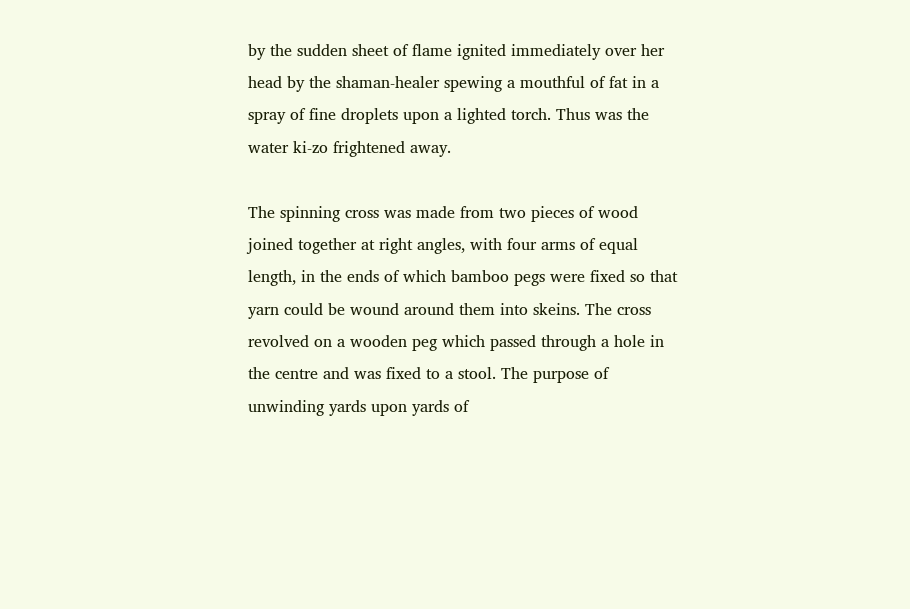by the sudden sheet of flame ignited immediately over her head by the shaman-healer spewing a mouthful of fat in a spray of fine droplets upon a lighted torch. Thus was the water ki-zo frightened away.

The spinning cross was made from two pieces of wood joined together at right angles, with four arms of equal length, in the ends of which bamboo pegs were fixed so that yarn could be wound around them into skeins. The cross revolved on a wooden peg which passed through a hole in the centre and was fixed to a stool. The purpose of unwinding yards upon yards of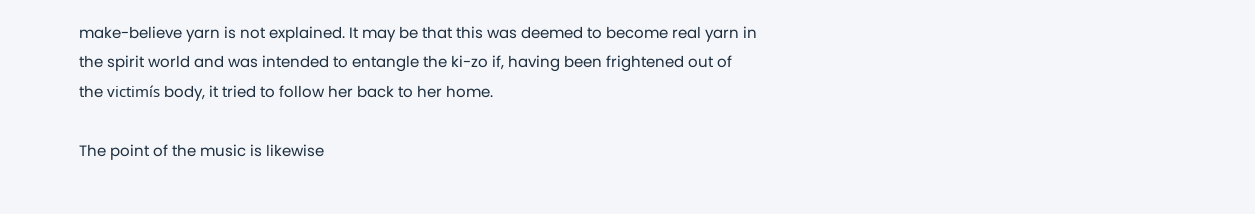make-believe yarn is not explained. It may be that this was deemed to become real yarn in the spirit world and was intended to entangle the ki-zo if, having been frightened out of the victimís body, it tried to follow her back to her home.

The point of the music is likewise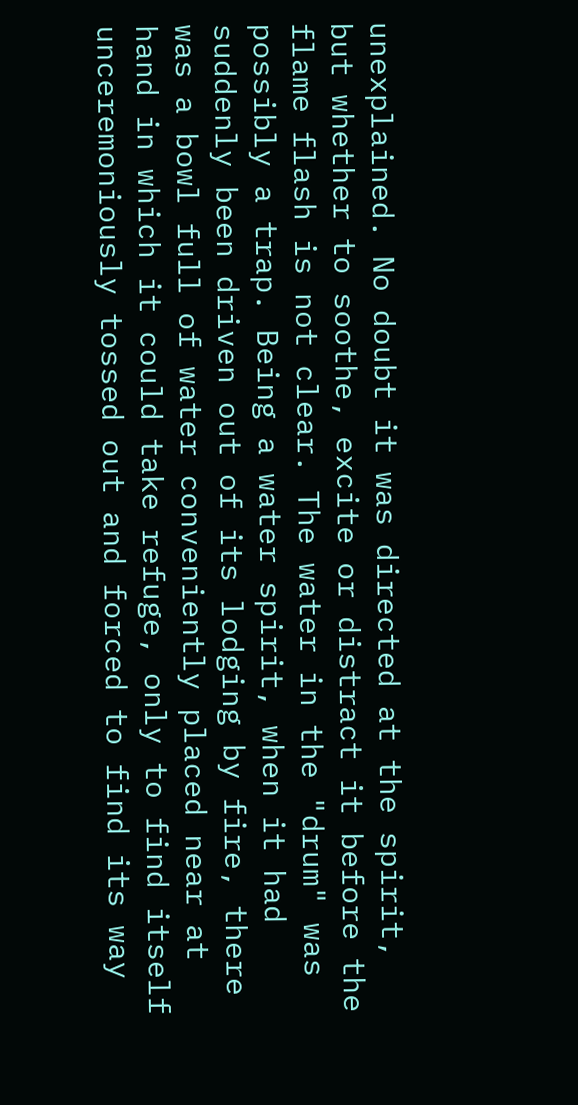unexplained. No doubt it was directed at the spirit, but whether to soothe, excite or distract it before the flame flash is not clear. The water in the "drum" was possibly a trap. Being a water spirit, when it had suddenly been driven out of its lodging by fire, there was a bowl full of water conveniently placed near at hand in which it could take refuge, only to find itself unceremoniously tossed out and forced to find its way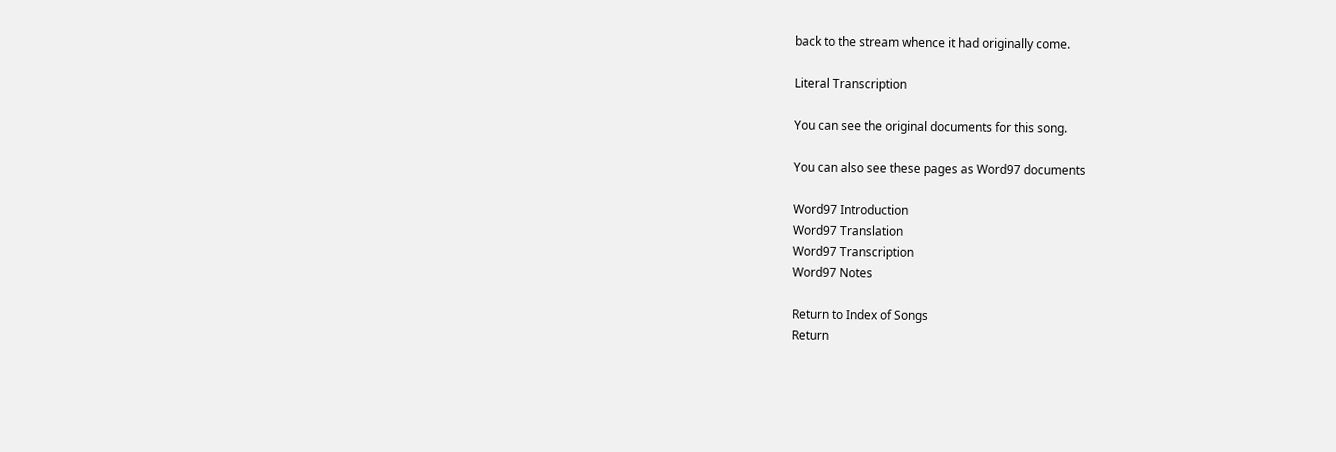back to the stream whence it had originally come.

Literal Transcription

You can see the original documents for this song.

You can also see these pages as Word97 documents

Word97 Introduction
Word97 Translation
Word97 Transcription
Word97 Notes

Return to Index of Songs
Return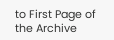to First Page of the Archive